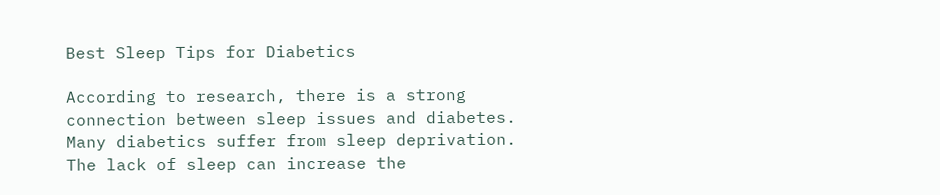Best Sleep Tips for Diabetics

According to research, there is a strong connection between sleep issues and diabetes. Many diabetics suffer from sleep deprivation. The lack of sleep can increase the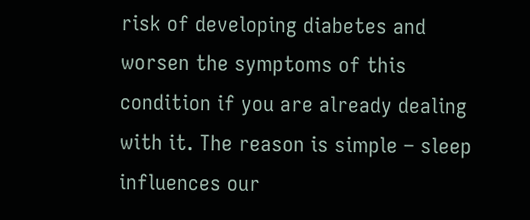risk of developing diabetes and worsen the symptoms of this condition if you are already dealing with it. The reason is simple – sleep influences our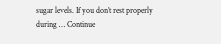sugar levels. If you don’t rest properly during … Continue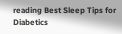reading Best Sleep Tips for Diabetics